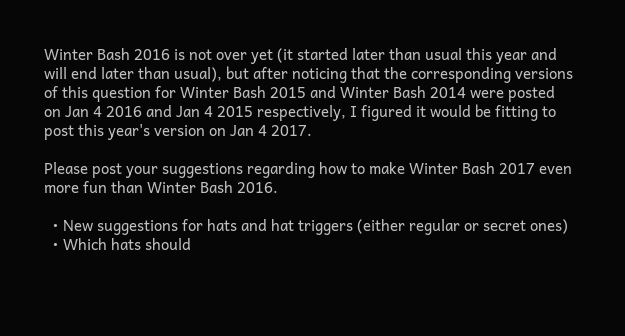Winter Bash 2016 is not over yet (it started later than usual this year and will end later than usual), but after noticing that the corresponding versions of this question for Winter Bash 2015 and Winter Bash 2014 were posted on Jan 4 2016 and Jan 4 2015 respectively, I figured it would be fitting to post this year's version on Jan 4 2017.

Please post your suggestions regarding how to make Winter Bash 2017 even more fun than Winter Bash 2016.

  • New suggestions for hats and hat triggers (either regular or secret ones)
  • Which hats should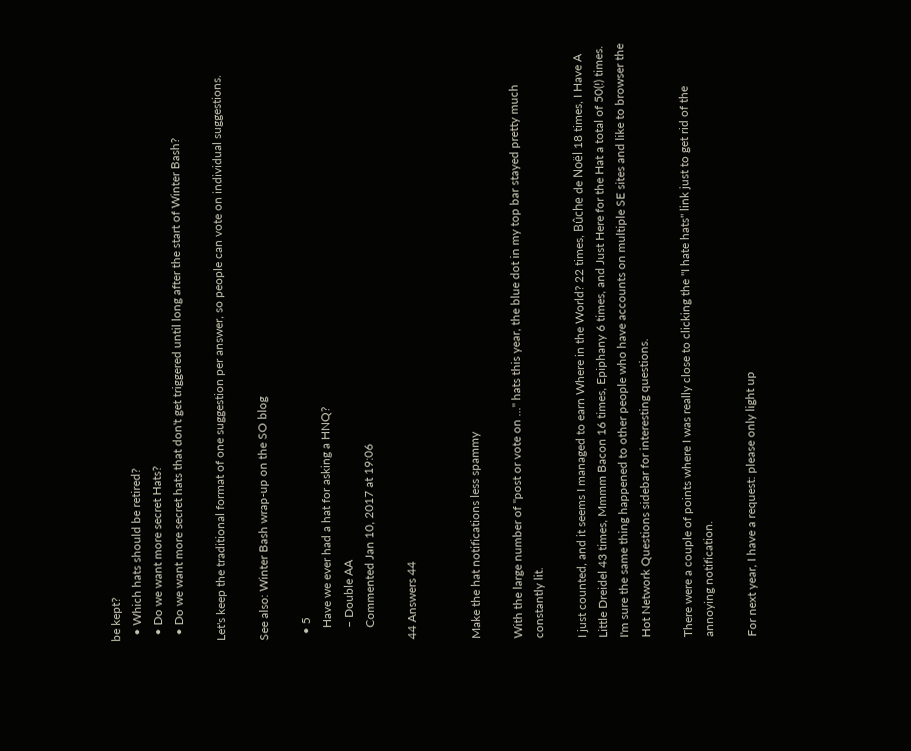be kept?
  • Which hats should be retired?
  • Do we want more secret Hats?
  • Do we want more secret hats that don't get triggered until long after the start of Winter Bash?

Let's keep the traditional format of one suggestion per answer, so people can vote on individual suggestions.

See also: Winter Bash wrap-up on the SO blog

  • 5
    Have we ever had a hat for asking a HNQ?
    – Double AA
    Commented Jan 10, 2017 at 19:06

44 Answers 44


Make the hat notifications less spammy

With the large number of "post or vote on ..." hats this year, the blue dot in my top bar stayed pretty much constantly lit.

I just counted, and it seems I managed to earn Where in the World? 22 times, Bûche de Noël 18 times, I Have A Little Dreidel 43 times, Mmmm Bacon 16 times, Epiphany 6 times, and Just Here for the Hat a total of 50(!) times. I'm sure the same thing happened to other people who have accounts on multiple SE sites and like to browser the Hot Network Questions sidebar for interesting questions.

There were a couple of points where I was really close to clicking the "I hate hats" link just to get rid of the annoying notification.

For next year, I have a request: please only light up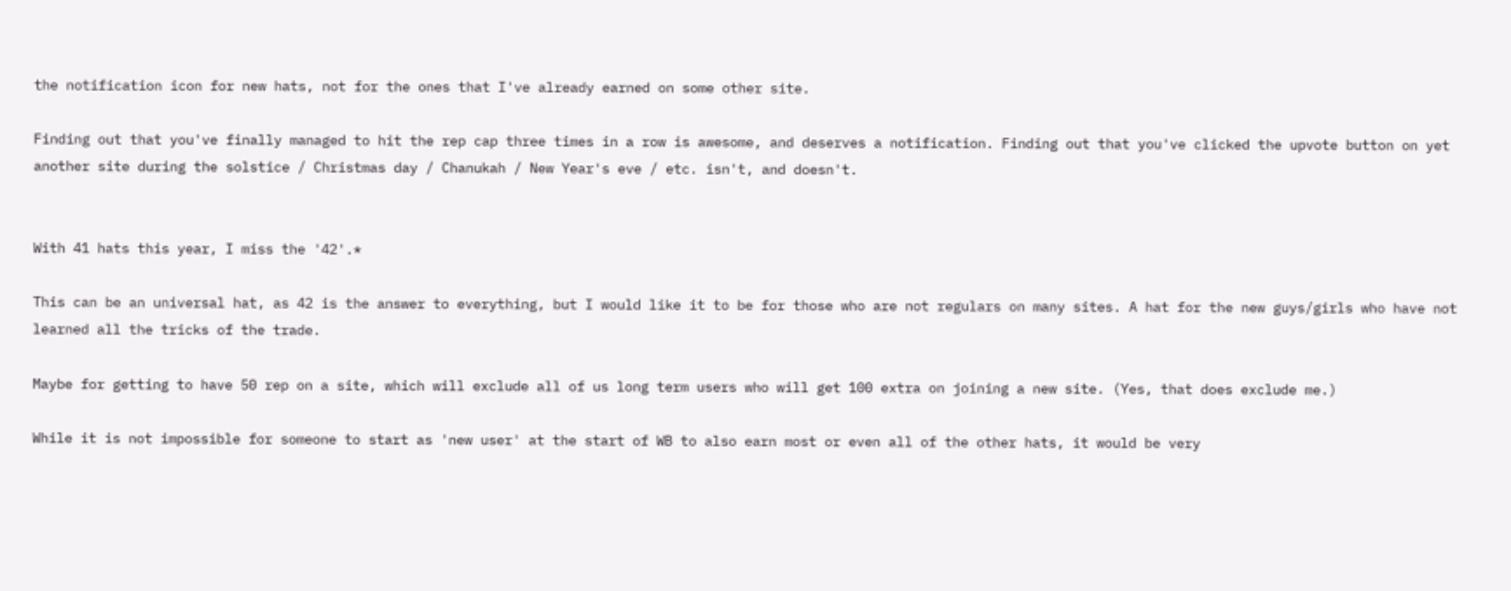the notification icon for new hats, not for the ones that I've already earned on some other site.

Finding out that you've finally managed to hit the rep cap three times in a row is awesome, and deserves a notification. Finding out that you've clicked the upvote button on yet another site during the solstice / Christmas day / Chanukah / New Year's eve / etc. isn't, and doesn't.


With 41 hats this year, I miss the '42'.*

This can be an universal hat, as 42 is the answer to everything, but I would like it to be for those who are not regulars on many sites. A hat for the new guys/girls who have not learned all the tricks of the trade.

Maybe for getting to have 50 rep on a site, which will exclude all of us long term users who will get 100 extra on joining a new site. (Yes, that does exclude me.)

While it is not impossible for someone to start as 'new user' at the start of WB to also earn most or even all of the other hats, it would be very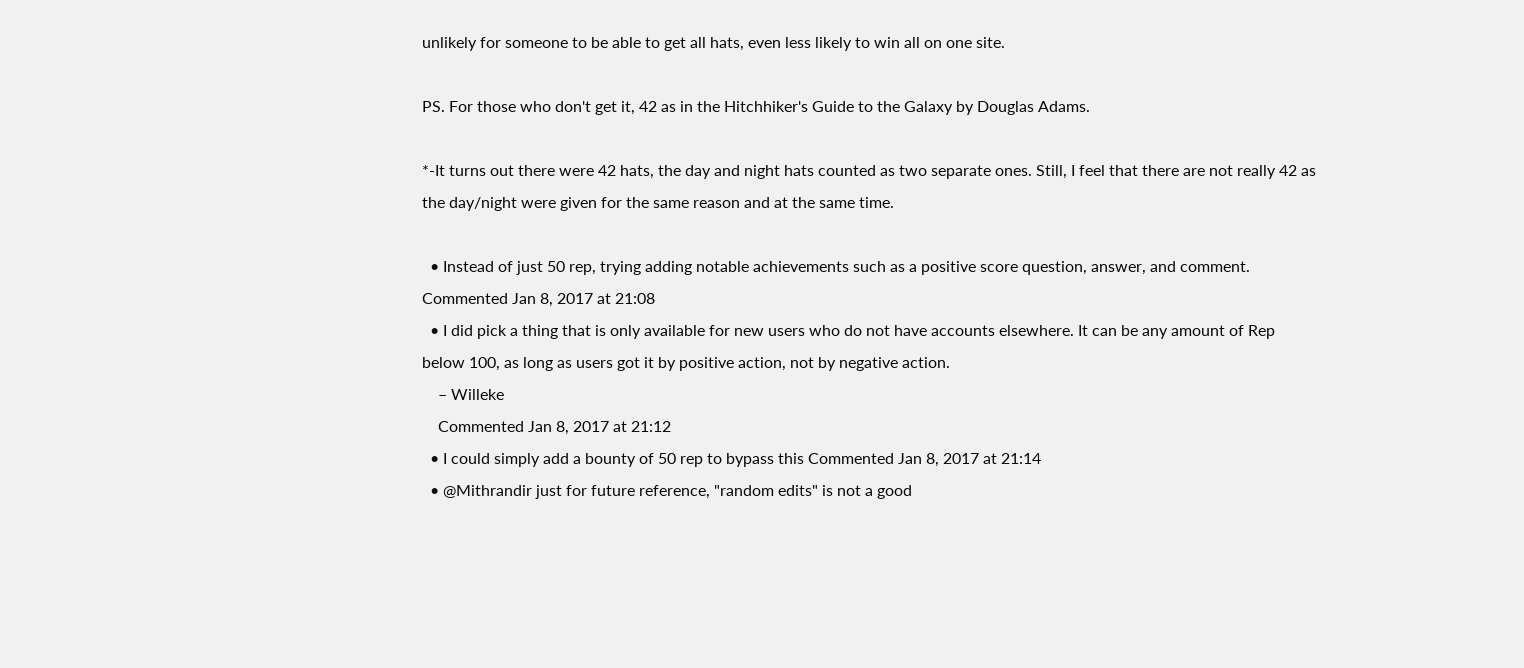unlikely for someone to be able to get all hats, even less likely to win all on one site.

PS. For those who don't get it, 42 as in the Hitchhiker's Guide to the Galaxy by Douglas Adams.

*-It turns out there were 42 hats, the day and night hats counted as two separate ones. Still, I feel that there are not really 42 as the day/night were given for the same reason and at the same time.

  • Instead of just 50 rep, trying adding notable achievements such as a positive score question, answer, and comment. Commented Jan 8, 2017 at 21:08
  • I did pick a thing that is only available for new users who do not have accounts elsewhere. It can be any amount of Rep below 100, as long as users got it by positive action, not by negative action.
    – Willeke
    Commented Jan 8, 2017 at 21:12
  • I could simply add a bounty of 50 rep to bypass this Commented Jan 8, 2017 at 21:14
  • @Mithrandir just for future reference, "random edits" is not a good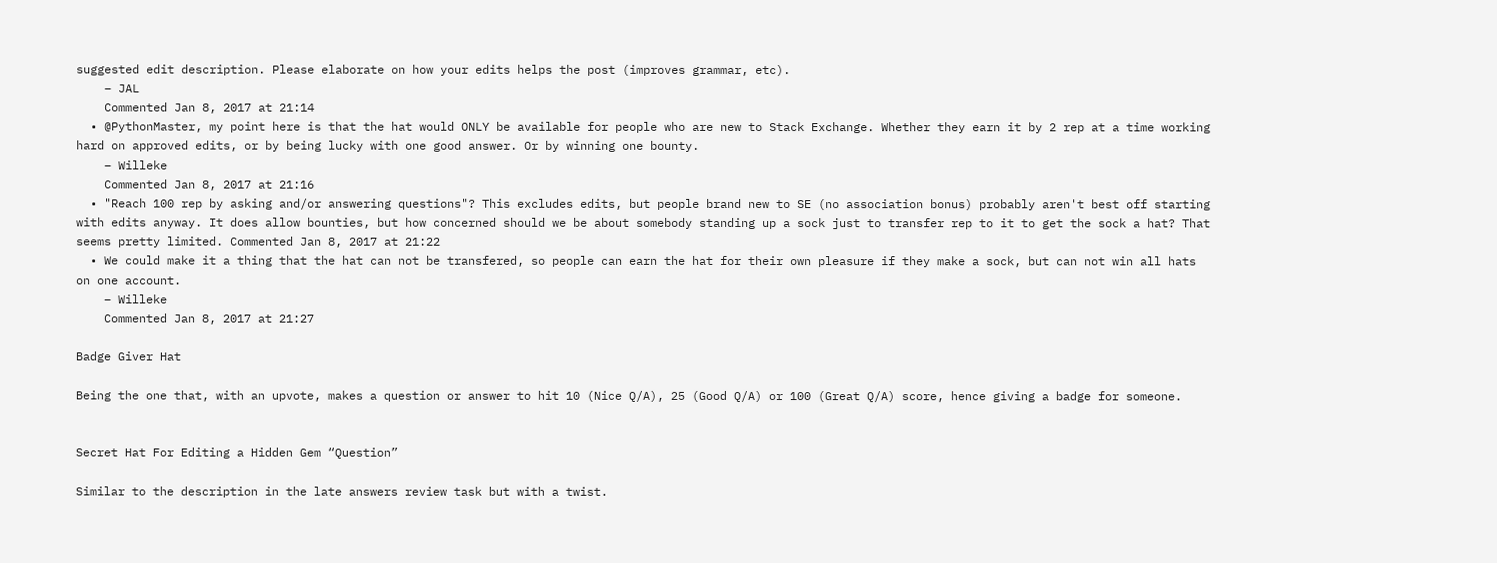suggested edit description. Please elaborate on how your edits helps the post (improves grammar, etc).
    – JAL
    Commented Jan 8, 2017 at 21:14
  • @PythonMaster, my point here is that the hat would ONLY be available for people who are new to Stack Exchange. Whether they earn it by 2 rep at a time working hard on approved edits, or by being lucky with one good answer. Or by winning one bounty.
    – Willeke
    Commented Jan 8, 2017 at 21:16
  • "Reach 100 rep by asking and/or answering questions"? This excludes edits, but people brand new to SE (no association bonus) probably aren't best off starting with edits anyway. It does allow bounties, but how concerned should we be about somebody standing up a sock just to transfer rep to it to get the sock a hat? That seems pretty limited. Commented Jan 8, 2017 at 21:22
  • We could make it a thing that the hat can not be transfered, so people can earn the hat for their own pleasure if they make a sock, but can not win all hats on one account.
    – Willeke
    Commented Jan 8, 2017 at 21:27

Badge Giver Hat

Being the one that, with an upvote, makes a question or answer to hit 10 (Nice Q/A), 25 (Good Q/A) or 100 (Great Q/A) score, hence giving a badge for someone.


Secret Hat For Editing a Hidden Gem “Question”

Similar to the description in the late answers review task but with a twist.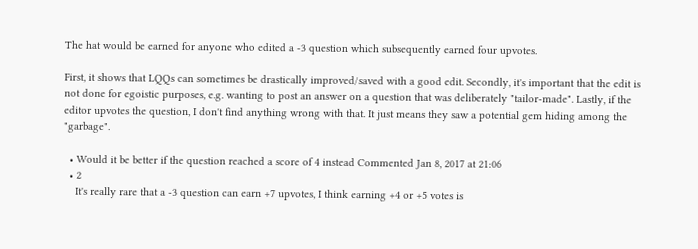The hat would be earned for anyone who edited a -3 question which subsequently earned four upvotes.

First, it shows that LQQs can sometimes be drastically improved/saved with a good edit. Secondly, it's important that the edit is not done for egoistic purposes, e.g. wanting to post an answer on a question that was deliberately "tailor-made". Lastly, if the editor upvotes the question, I don't find anything wrong with that. It just means they saw a potential gem hiding among the "garbage".

  • Would it be better if the question reached a score of 4 instead Commented Jan 8, 2017 at 21:06
  • 2
    It's really rare that a -3 question can earn +7 upvotes, I think earning +4 or +5 votes is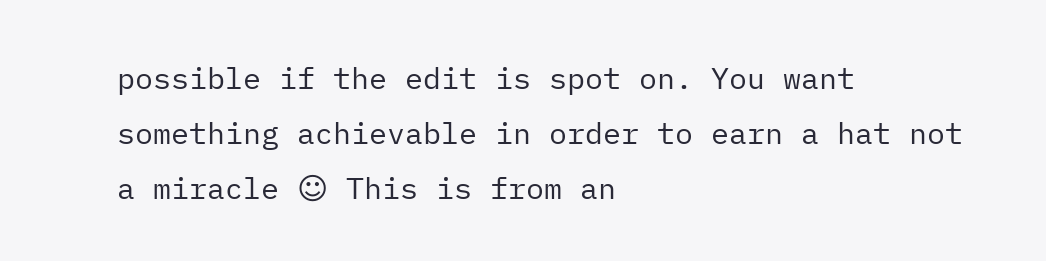possible if the edit is spot on. You want something achievable in order to earn a hat not a miracle ☺ This is from an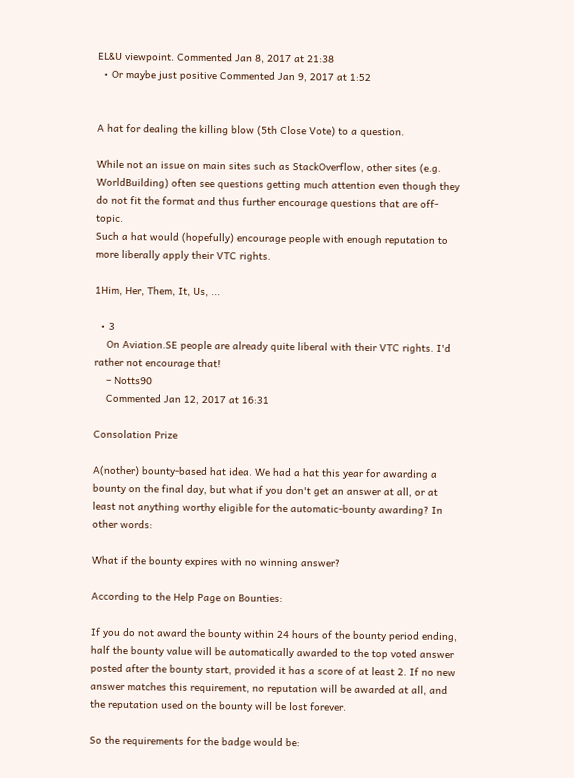EL&U viewpoint. Commented Jan 8, 2017 at 21:38
  • Or maybe just positive Commented Jan 9, 2017 at 1:52


A hat for dealing the killing blow (5th Close Vote) to a question.

While not an issue on main sites such as StackOverflow, other sites (e.g. WorldBuilding) often see questions getting much attention even though they do not fit the format and thus further encourage questions that are off-topic.
Such a hat would (hopefully) encourage people with enough reputation to more liberally apply their VTC rights.

1Him, Her, Them, It, Us, ...

  • 3
    On Aviation.SE people are already quite liberal with their VTC rights. I'd rather not encourage that!
    – Notts90
    Commented Jan 12, 2017 at 16:31

Consolation Prize

A(nother) bounty-based hat idea. We had a hat this year for awarding a bounty on the final day, but what if you don't get an answer at all, or at least not anything worthy eligible for the automatic-bounty awarding? In other words:

What if the bounty expires with no winning answer?

According to the Help Page on Bounties:

If you do not award the bounty within 24 hours of the bounty period ending, half the bounty value will be automatically awarded to the top voted answer posted after the bounty start, provided it has a score of at least 2. If no new answer matches this requirement, no reputation will be awarded at all, and the reputation used on the bounty will be lost forever.

So the requirements for the badge would be: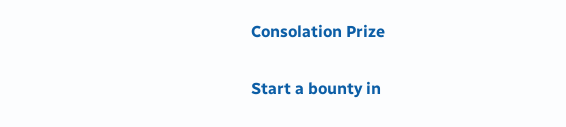Consolation Prize

Start a bounty in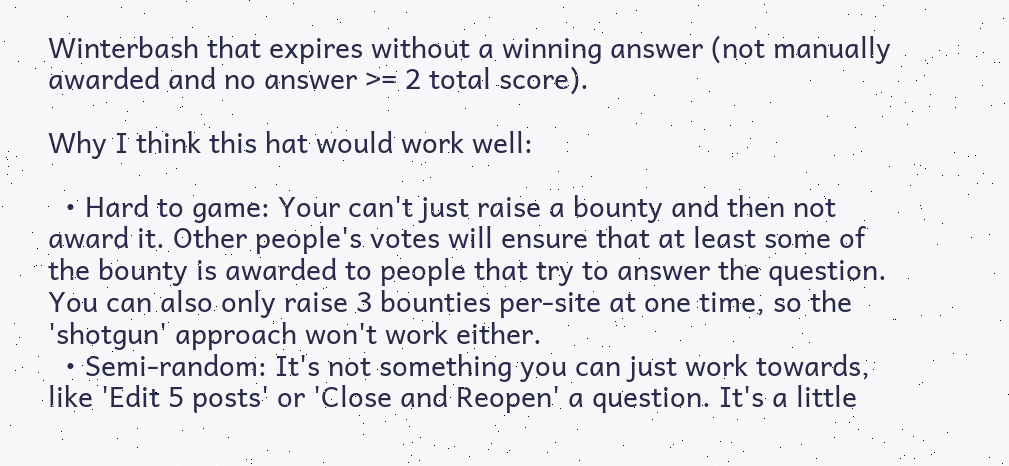Winterbash that expires without a winning answer (not manually awarded and no answer >= 2 total score).

Why I think this hat would work well:

  • Hard to game: Your can't just raise a bounty and then not award it. Other people's votes will ensure that at least some of the bounty is awarded to people that try to answer the question. You can also only raise 3 bounties per-site at one time, so the 'shotgun' approach won't work either.
  • Semi-random: It's not something you can just work towards, like 'Edit 5 posts' or 'Close and Reopen' a question. It's a little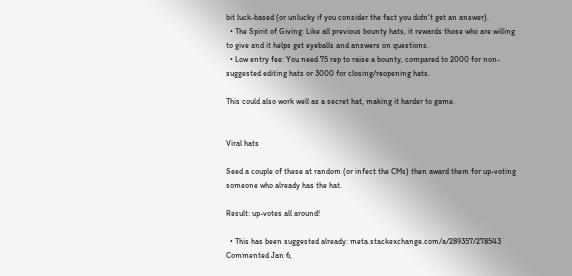bit luck-based (or unlucky if you consider the fact you didn't get an answer).
  • The Spirit of Giving: Like all previous bounty hats, it rewards those who are willing to give and it helps get eyeballs and answers on questions.
  • Low entry fee: You need 75 rep to raise a bounty, compared to 2000 for non-suggested editing hats or 3000 for closing/reopening hats.

This could also work well as a secret hat, making it harder to game.


Viral hats

Seed a couple of these at random (or infect the CMs) then award them for up-voting someone who already has the hat.

Result: up-votes all around!

  • This has been suggested already: meta.stackexchange.com/a/289357/278543 Commented Jan 6,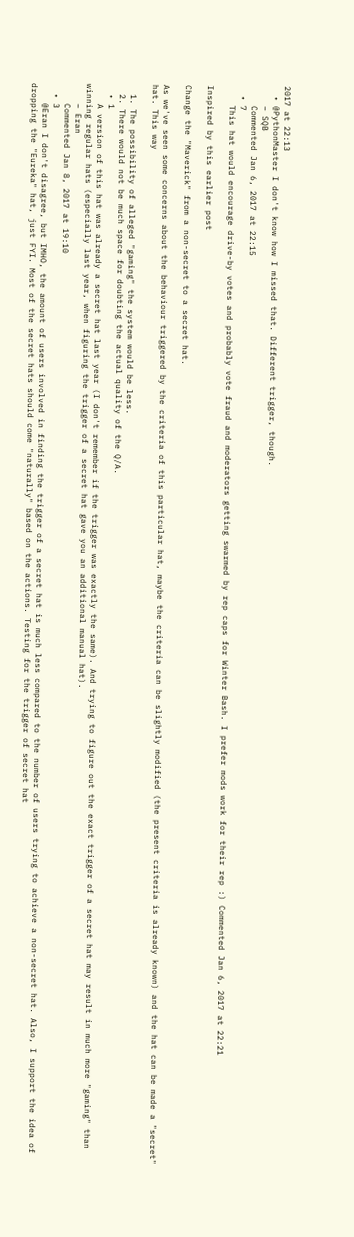2017 at 22:13
  • @PythonMaster I don't know how I missed that. Different trigger, though.
    – SQB
    Commented Jan 6, 2017 at 22:15
  • 7
    This hat would encourage drive-by votes and probably vote fraud and moderators getting swarmed by rep caps for Winter Bash. I prefer mods work for their rep :) Commented Jan 6, 2017 at 22:21

Inspired by this earlier post

Change the "Maverick" from a non-secret to a secret hat.

As we've seen some concerns about the behaviour triggered by the criteria of this particular hat, maybe the criteria can be slightly modified (the present criteria is already known) and the hat can be made a "secret" hat. This way

  1. The possibility of alleged "gaming" the system would be less.
  2. There would not be much space for doubting the actual quality of the Q/A.
  • 1
    A version of this hat was already a secret hat last year (I don't remember if the trigger was exactly the same). And trying to figure out the exact trigger of a secret hat may result in much more "gaming" than winning regular hats (especially last year, when figuring the trigger of a secret hat gave you an additional manual hat).
    – Eran
    Commented Jan 8, 2017 at 19:10
  • 3
    @Eran I don't disagree, but IMHO, the amount of users involved in finding the trigger of a secret hat is much less compared to the number of users trying to achieve a non-secret hat. Also, I support the idea of dropping the "Eureka" hat, just FYI. Most of the secret hats should come "naturally" based on the actions. Testing for the trigger of secret hat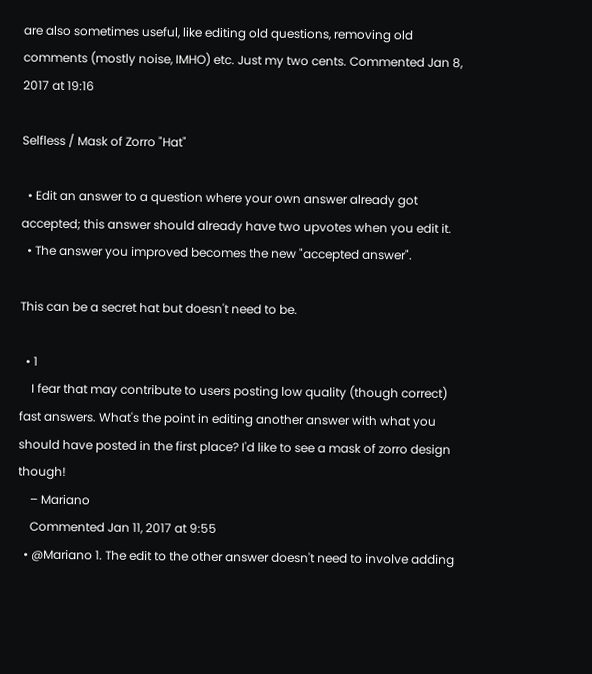are also sometimes useful, like editing old questions, removing old comments (mostly noise, IMHO) etc. Just my two cents. Commented Jan 8, 2017 at 19:16

Selfless / Mask of Zorro "Hat"

  • Edit an answer to a question where your own answer already got accepted; this answer should already have two upvotes when you edit it.
  • The answer you improved becomes the new "accepted answer".

This can be a secret hat but doesn't need to be.

  • 1
    I fear that may contribute to users posting low quality (though correct) fast answers. What's the point in editing another answer with what you should have posted in the first place? I'd like to see a mask of zorro design though!
    – Mariano
    Commented Jan 11, 2017 at 9:55
  • @Mariano 1. The edit to the other answer doesn't need to involve adding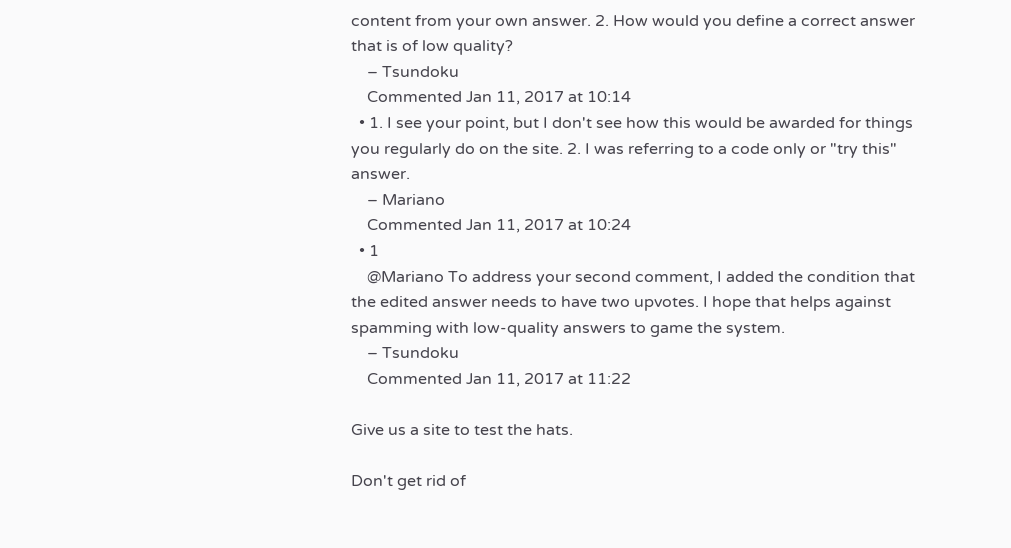content from your own answer. 2. How would you define a correct answer that is of low quality?
    – Tsundoku
    Commented Jan 11, 2017 at 10:14
  • 1. I see your point, but I don't see how this would be awarded for things you regularly do on the site. 2. I was referring to a code only or "try this" answer.
    – Mariano
    Commented Jan 11, 2017 at 10:24
  • 1
    @Mariano To address your second comment, I added the condition that the edited answer needs to have two upvotes. I hope that helps against spamming with low-quality answers to game the system.
    – Tsundoku
    Commented Jan 11, 2017 at 11:22

Give us a site to test the hats.

Don't get rid of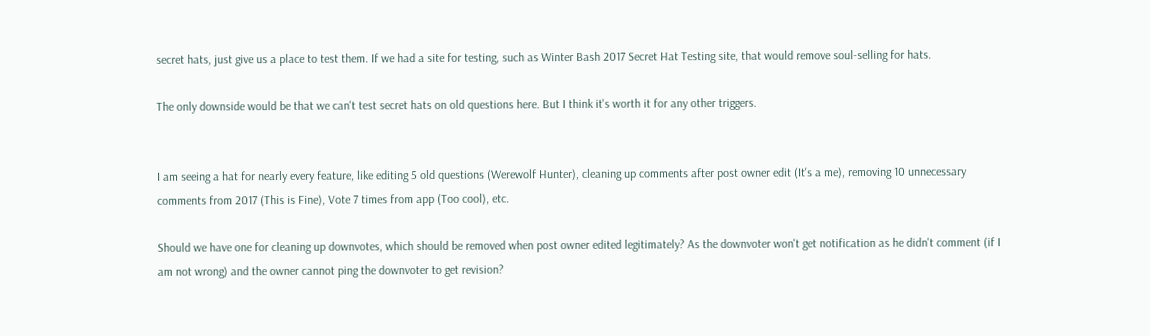secret hats, just give us a place to test them. If we had a site for testing, such as Winter Bash 2017 Secret Hat Testing site, that would remove soul-selling for hats.

The only downside would be that we can't test secret hats on old questions here. But I think it's worth it for any other triggers.


I am seeing a hat for nearly every feature, like editing 5 old questions (Werewolf Hunter), cleaning up comments after post owner edit (It's a me), removing 10 unnecessary comments from 2017 (This is Fine), Vote 7 times from app (Too cool), etc.

Should we have one for cleaning up downvotes, which should be removed when post owner edited legitimately? As the downvoter won't get notification as he didn't comment (if I am not wrong) and the owner cannot ping the downvoter to get revision?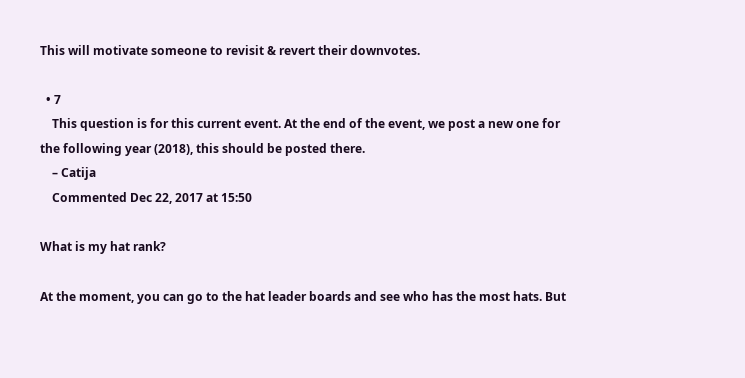This will motivate someone to revisit & revert their downvotes.

  • 7
    This question is for this current event. At the end of the event, we post a new one for the following year (2018), this should be posted there.
    – Catija
    Commented Dec 22, 2017 at 15:50

What is my hat rank?

At the moment, you can go to the hat leader boards and see who has the most hats. But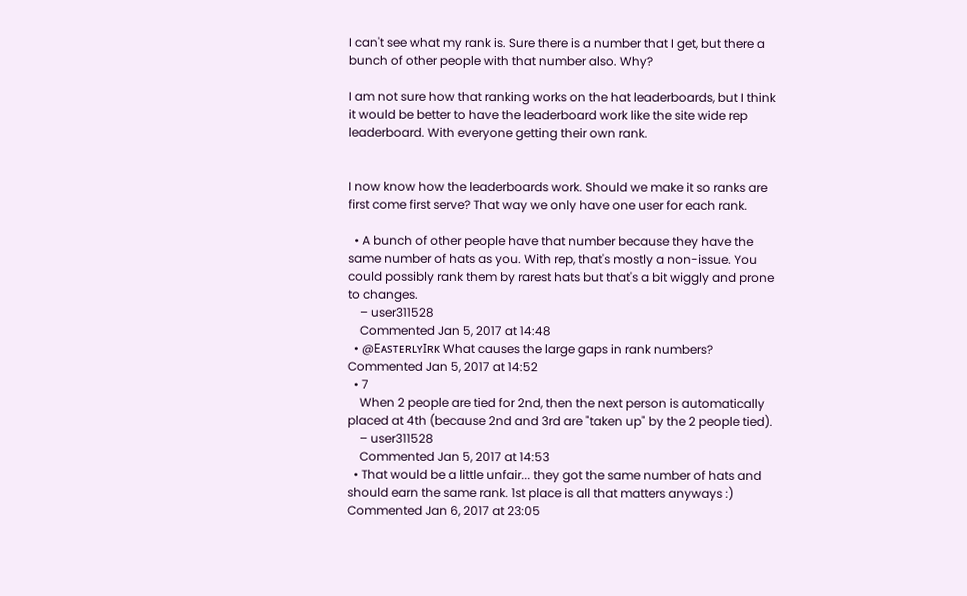I can't see what my rank is. Sure there is a number that I get, but there a bunch of other people with that number also. Why?

I am not sure how that ranking works on the hat leaderboards, but I think it would be better to have the leaderboard work like the site wide rep leaderboard. With everyone getting their own rank.


I now know how the leaderboards work. Should we make it so ranks are first come first serve? That way we only have one user for each rank.

  • A bunch of other people have that number because they have the same number of hats as you. With rep, that's mostly a non-issue. You could possibly rank them by rarest hats but that's a bit wiggly and prone to changes.
    – user311528
    Commented Jan 5, 2017 at 14:48
  • @EᴀsᴛᴇʀʟʏIʀᴋ What causes the large gaps in rank numbers? Commented Jan 5, 2017 at 14:52
  • 7
    When 2 people are tied for 2nd, then the next person is automatically placed at 4th (because 2nd and 3rd are "taken up" by the 2 people tied).
    – user311528
    Commented Jan 5, 2017 at 14:53
  • That would be a little unfair... they got the same number of hats and should earn the same rank. 1st place is all that matters anyways :) Commented Jan 6, 2017 at 23:05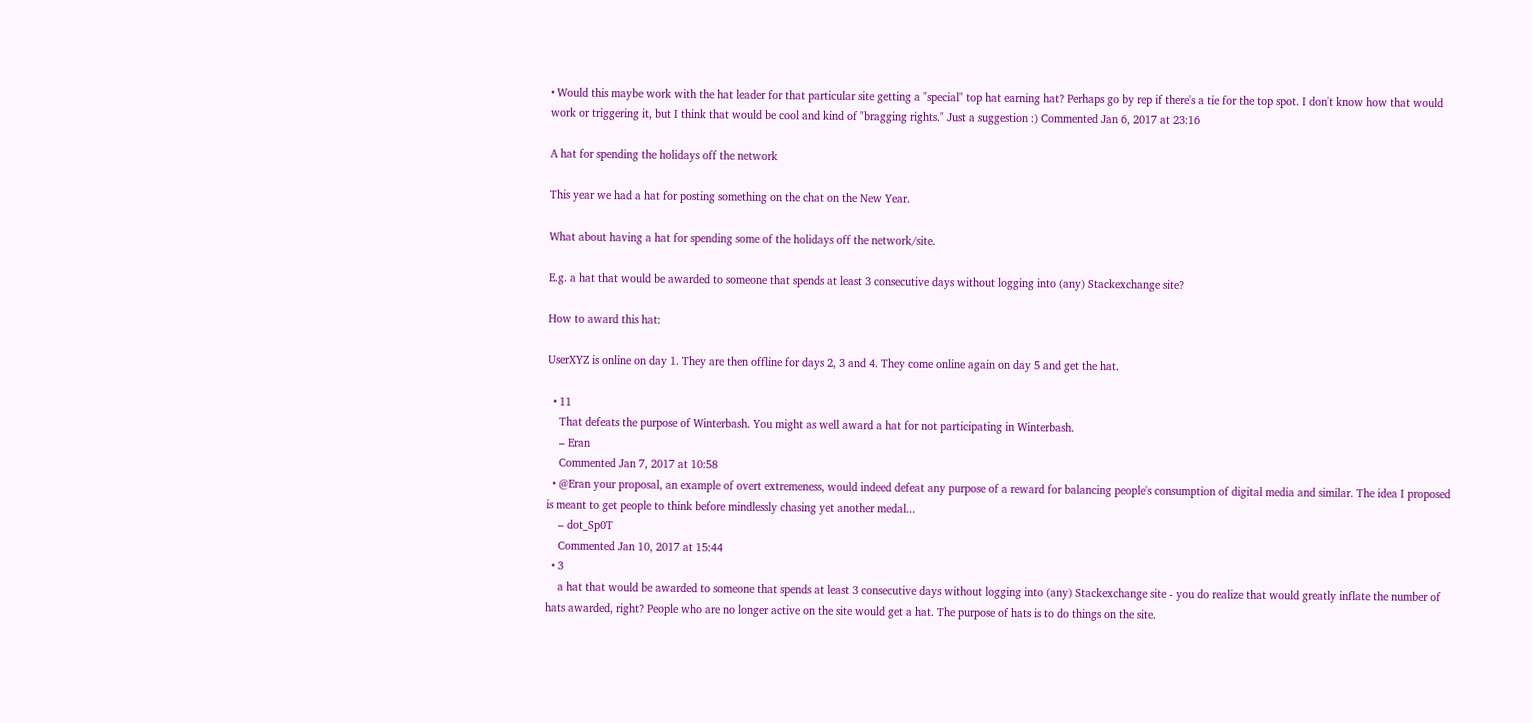• Would this maybe work with the hat leader for that particular site getting a "special" top hat earning hat? Perhaps go by rep if there's a tie for the top spot. I don't know how that would work or triggering it, but I think that would be cool and kind of "bragging rights." Just a suggestion :) Commented Jan 6, 2017 at 23:16

A hat for spending the holidays off the network

This year we had a hat for posting something on the chat on the New Year.

What about having a hat for spending some of the holidays off the network/site.

E.g. a hat that would be awarded to someone that spends at least 3 consecutive days without logging into (any) Stackexchange site?

How to award this hat:

UserXYZ is online on day 1. They are then offline for days 2, 3 and 4. They come online again on day 5 and get the hat.

  • 11
    That defeats the purpose of Winterbash. You might as well award a hat for not participating in Winterbash.
    – Eran
    Commented Jan 7, 2017 at 10:58
  • @Eran your proposal, an example of overt extremeness, would indeed defeat any purpose of a reward for balancing people's consumption of digital media and similar. The idea I proposed is meant to get people to think before mindlessly chasing yet another medal...
    – dot_Sp0T
    Commented Jan 10, 2017 at 15:44
  • 3
    a hat that would be awarded to someone that spends at least 3 consecutive days without logging into (any) Stackexchange site - you do realize that would greatly inflate the number of hats awarded, right? People who are no longer active on the site would get a hat. The purpose of hats is to do things on the site.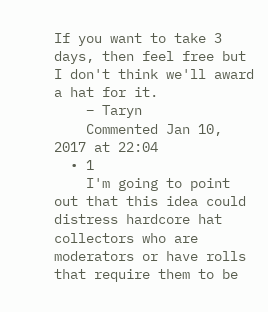If you want to take 3 days, then feel free but I don't think we'll award a hat for it.
    – Taryn
    Commented Jan 10, 2017 at 22:04
  • 1
    I'm going to point out that this idea could distress hardcore hat collectors who are moderators or have rolls that require them to be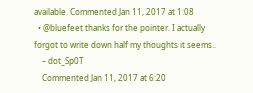available. Commented Jan 11, 2017 at 1:08
  • @bluefeet thanks for the pointer. I actually forgot to write down half my thoughts it seems..
    – dot_Sp0T
    Commented Jan 11, 2017 at 6:20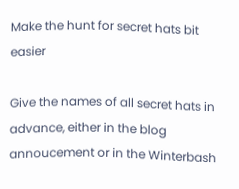Make the hunt for secret hats bit easier

Give the names of all secret hats in advance, either in the blog annoucement or in the Winterbash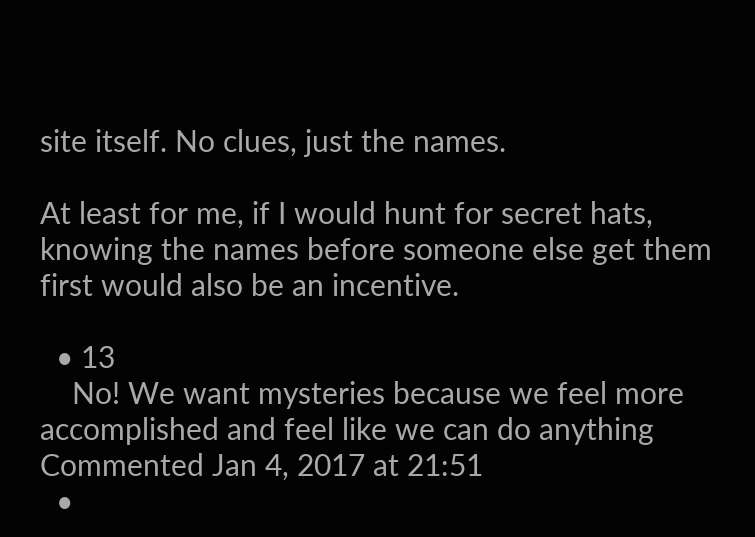site itself. No clues, just the names.

At least for me, if I would hunt for secret hats, knowing the names before someone else get them first would also be an incentive.

  • 13
    No! We want mysteries because we feel more accomplished and feel like we can do anything Commented Jan 4, 2017 at 21:51
  •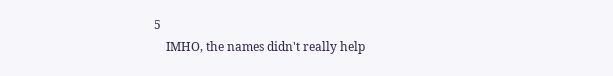5
    IMHO, the names didn't really help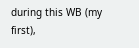during this WB (my first),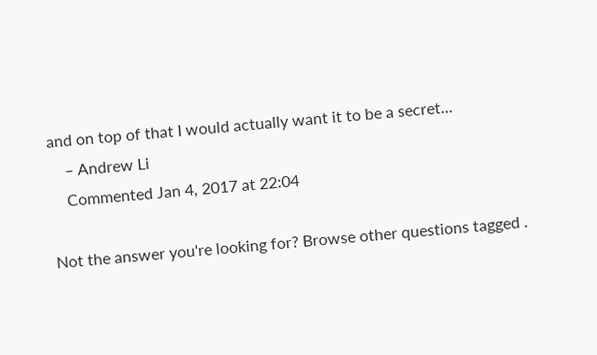and on top of that I would actually want it to be a secret...
    – Andrew Li
    Commented Jan 4, 2017 at 22:04

Not the answer you're looking for? Browse other questions tagged .